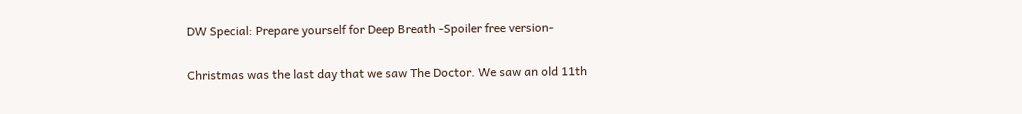DW Special: Prepare yourself for Deep Breath -Spoiler free version-

Christmas was the last day that we saw The Doctor. We saw an old 11th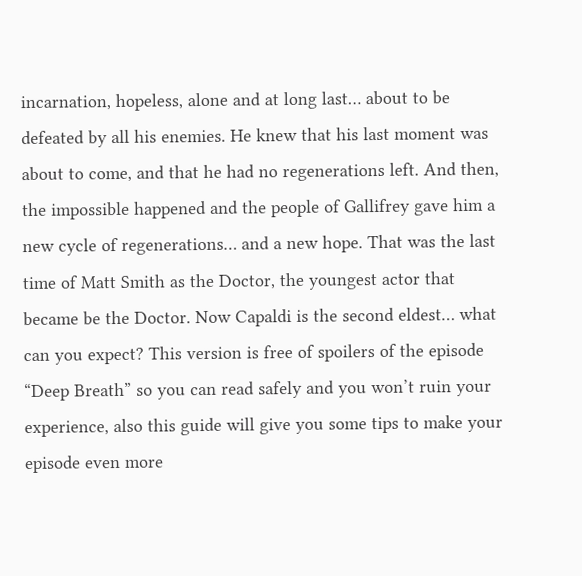incarnation, hopeless, alone and at long last… about to be defeated by all his enemies. He knew that his last moment was about to come, and that he had no regenerations left. And then, the impossible happened and the people of Gallifrey gave him a new cycle of regenerations… and a new hope. That was the last time of Matt Smith as the Doctor, the youngest actor that became be the Doctor. Now Capaldi is the second eldest… what can you expect? This version is free of spoilers of the episode “Deep Breath” so you can read safely and you won’t ruin your experience, also this guide will give you some tips to make your episode even more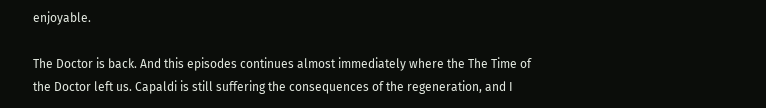enjoyable.

The Doctor is back. And this episodes continues almost immediately where the The Time of the Doctor left us. Capaldi is still suffering the consequences of the regeneration, and I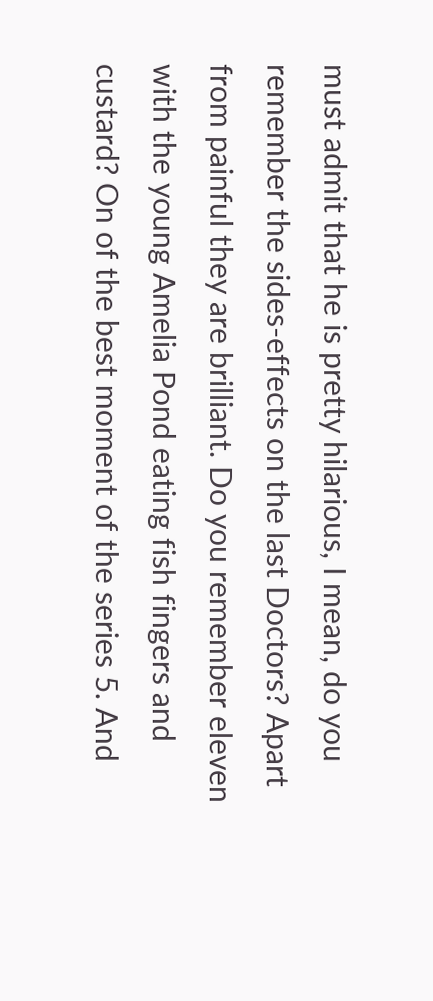must admit that he is pretty hilarious, I mean, do you remember the sides-effects on the last Doctors? Apart from painful they are brilliant. Do you remember eleven with the young Amelia Pond eating fish fingers and custard? On of the best moment of the series 5. And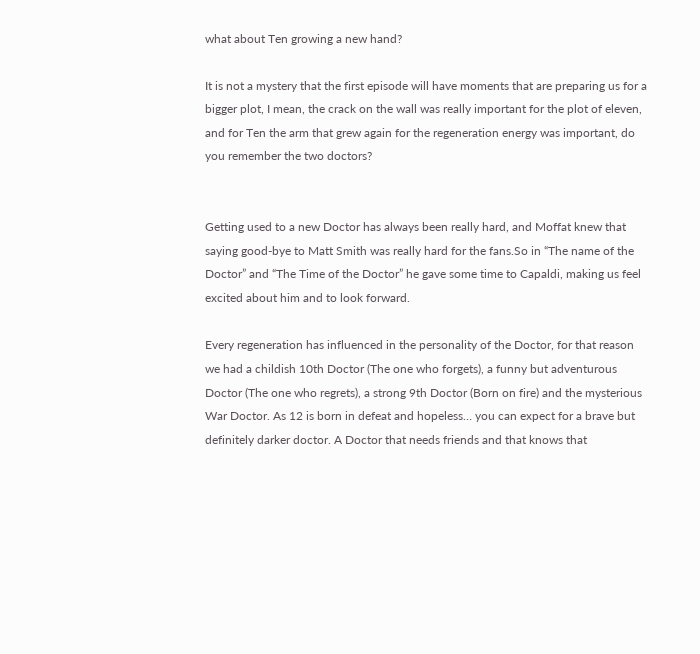what about Ten growing a new hand?

It is not a mystery that the first episode will have moments that are preparing us for a bigger plot, I mean, the crack on the wall was really important for the plot of eleven, and for Ten the arm that grew again for the regeneration energy was important, do you remember the two doctors?


Getting used to a new Doctor has always been really hard, and Moffat knew that saying good-bye to Matt Smith was really hard for the fans.So in “The name of the Doctor” and “The Time of the Doctor” he gave some time to Capaldi, making us feel excited about him and to look forward.

Every regeneration has influenced in the personality of the Doctor, for that reason we had a childish 10th Doctor (The one who forgets), a funny but adventurous Doctor (The one who regrets), a strong 9th Doctor (Born on fire) and the mysterious War Doctor. As 12 is born in defeat and hopeless… you can expect for a brave but definitely darker doctor. A Doctor that needs friends and that knows that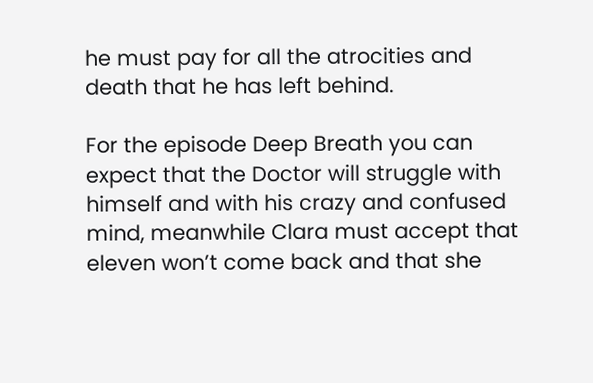he must pay for all the atrocities and death that he has left behind.

For the episode Deep Breath you can expect that the Doctor will struggle with himself and with his crazy and confused mind, meanwhile Clara must accept that eleven won’t come back and that she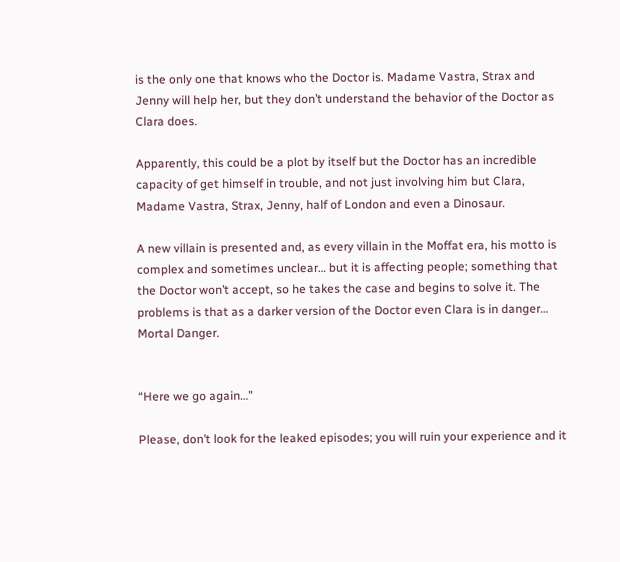is the only one that knows who the Doctor is. Madame Vastra, Strax and Jenny will help her, but they don’t understand the behavior of the Doctor as Clara does.

Apparently, this could be a plot by itself but the Doctor has an incredible capacity of get himself in trouble, and not just involving him but Clara, Madame Vastra, Strax, Jenny, half of London and even a Dinosaur.

A new villain is presented and, as every villain in the Moffat era, his motto is complex and sometimes unclear… but it is affecting people; something that the Doctor won’t accept, so he takes the case and begins to solve it. The problems is that as a darker version of the Doctor even Clara is in danger… Mortal Danger.


“Here we go again…”

Please, don’t look for the leaked episodes; you will ruin your experience and it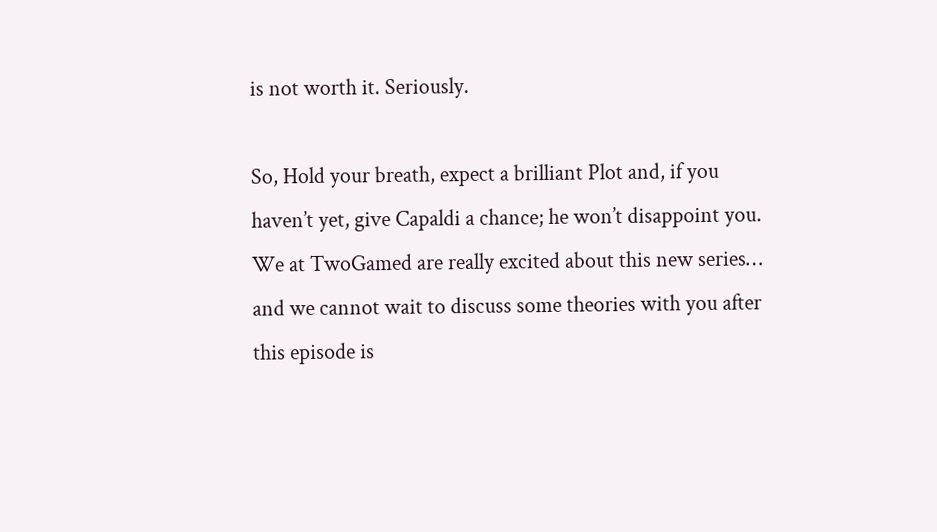is not worth it. Seriously.

So, Hold your breath, expect a brilliant Plot and, if you haven’t yet, give Capaldi a chance; he won’t disappoint you. We at TwoGamed are really excited about this new series… and we cannot wait to discuss some theories with you after this episode is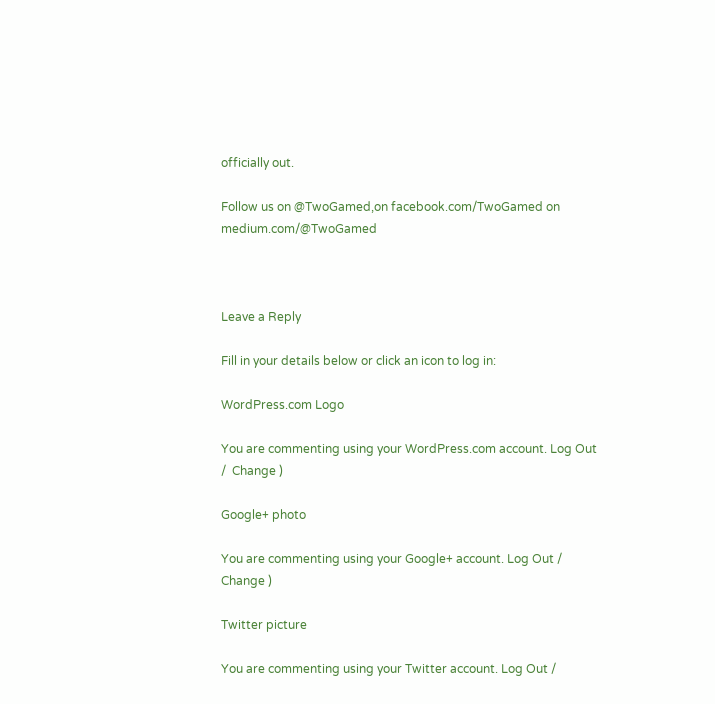officially out.

Follow us on @TwoGamed,on facebook.com/TwoGamed on medium.com/@TwoGamed



Leave a Reply

Fill in your details below or click an icon to log in:

WordPress.com Logo

You are commenting using your WordPress.com account. Log Out /  Change )

Google+ photo

You are commenting using your Google+ account. Log Out /  Change )

Twitter picture

You are commenting using your Twitter account. Log Out /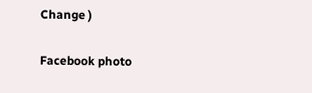Change )

Facebook photo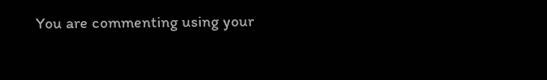You are commenting using your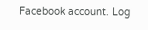Facebook account. Log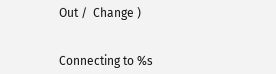Out /  Change )


Connecting to %s